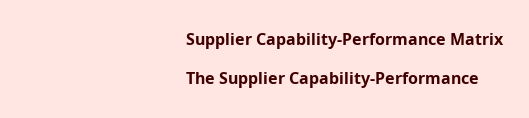Supplier Capability-Performance Matrix

The Supplier Capability-Performance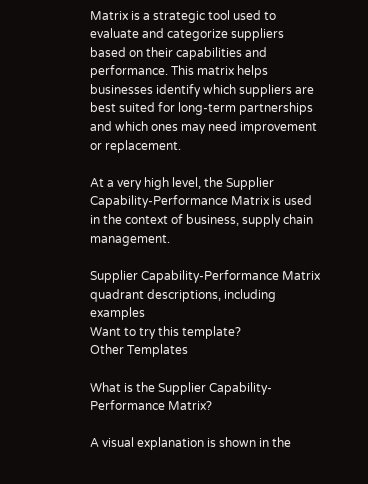Matrix is a strategic tool used to evaluate and categorize suppliers based on their capabilities and performance. This matrix helps businesses identify which suppliers are best suited for long-term partnerships and which ones may need improvement or replacement.

At a very high level, the Supplier Capability-Performance Matrix is used in the context of business, supply chain management.

Supplier Capability-Performance Matrix quadrant descriptions, including examples
Want to try this template?
Other Templates

What is the Supplier Capability-Performance Matrix?

A visual explanation is shown in the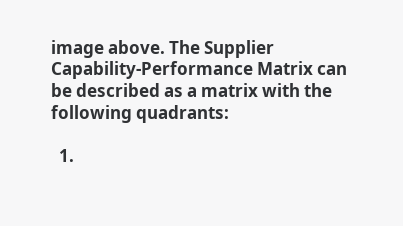image above. The Supplier Capability-Performance Matrix can be described as a matrix with the following quadrants:

  1.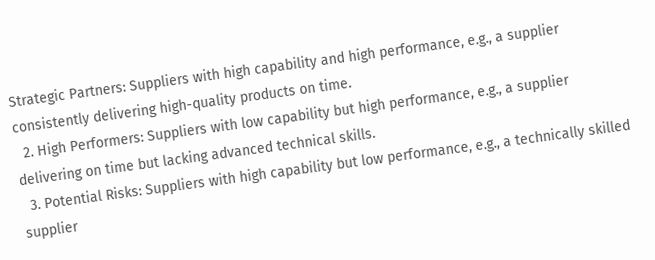Strategic Partners: Suppliers with high capability and high performance, e.g., a supplier consistently delivering high-quality products on time.
  2. High Performers: Suppliers with low capability but high performance, e.g., a supplier delivering on time but lacking advanced technical skills.
  3. Potential Risks: Suppliers with high capability but low performance, e.g., a technically skilled supplier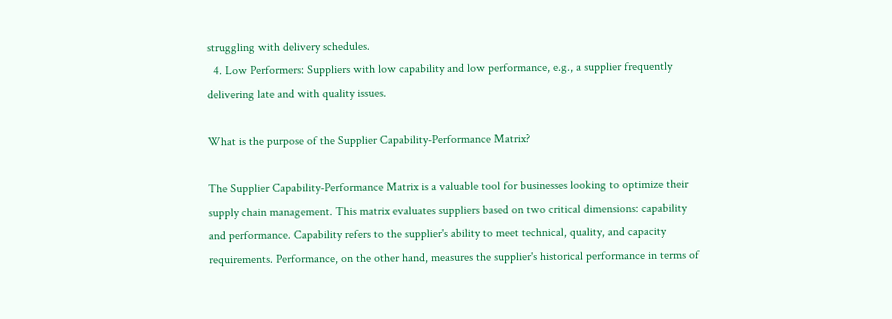struggling with delivery schedules.
  4. Low Performers: Suppliers with low capability and low performance, e.g., a supplier frequently delivering late and with quality issues.

What is the purpose of the Supplier Capability-Performance Matrix?

The Supplier Capability-Performance Matrix is a valuable tool for businesses looking to optimize their supply chain management. This matrix evaluates suppliers based on two critical dimensions: capability and performance. Capability refers to the supplier's ability to meet technical, quality, and capacity requirements. Performance, on the other hand, measures the supplier's historical performance in terms of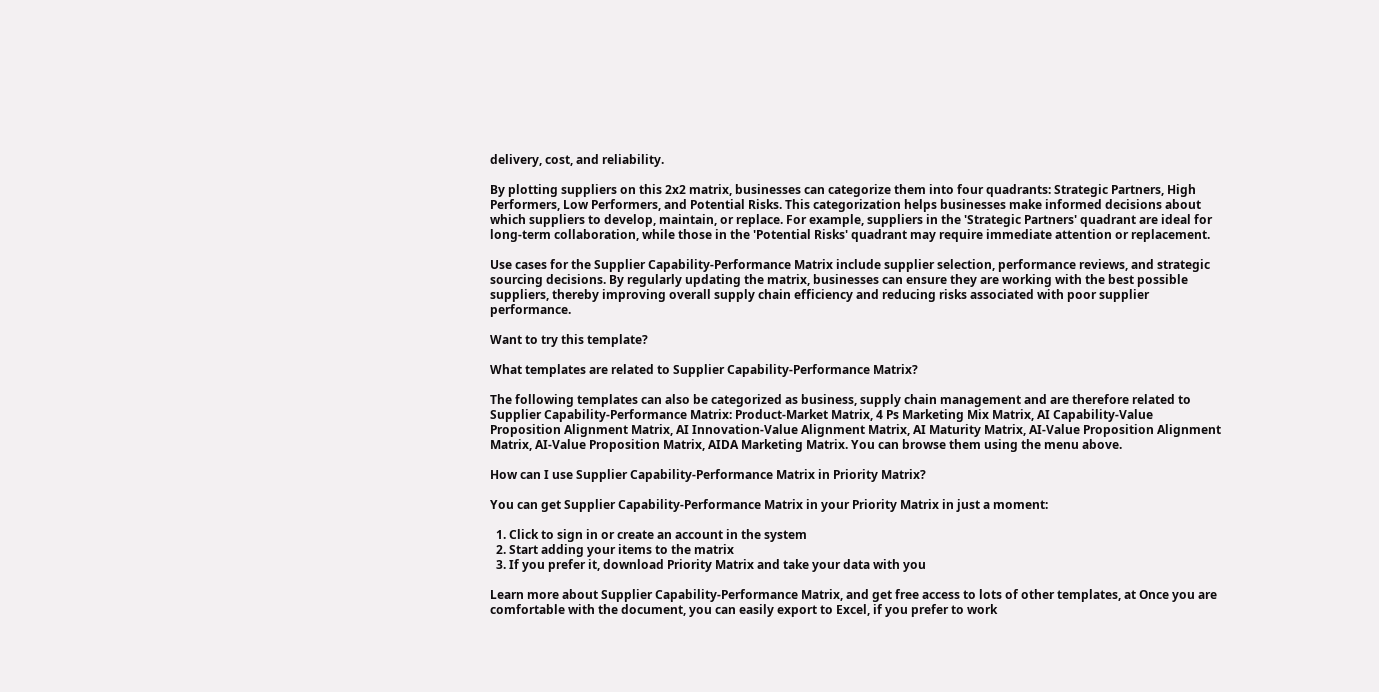delivery, cost, and reliability.

By plotting suppliers on this 2x2 matrix, businesses can categorize them into four quadrants: Strategic Partners, High Performers, Low Performers, and Potential Risks. This categorization helps businesses make informed decisions about which suppliers to develop, maintain, or replace. For example, suppliers in the 'Strategic Partners' quadrant are ideal for long-term collaboration, while those in the 'Potential Risks' quadrant may require immediate attention or replacement.

Use cases for the Supplier Capability-Performance Matrix include supplier selection, performance reviews, and strategic sourcing decisions. By regularly updating the matrix, businesses can ensure they are working with the best possible suppliers, thereby improving overall supply chain efficiency and reducing risks associated with poor supplier performance.

Want to try this template?

What templates are related to Supplier Capability-Performance Matrix?

The following templates can also be categorized as business, supply chain management and are therefore related to Supplier Capability-Performance Matrix: Product-Market Matrix, 4 Ps Marketing Mix Matrix, AI Capability-Value Proposition Alignment Matrix, AI Innovation-Value Alignment Matrix, AI Maturity Matrix, AI-Value Proposition Alignment Matrix, AI-Value Proposition Matrix, AIDA Marketing Matrix. You can browse them using the menu above.

How can I use Supplier Capability-Performance Matrix in Priority Matrix?

You can get Supplier Capability-Performance Matrix in your Priority Matrix in just a moment:

  1. Click to sign in or create an account in the system
  2. Start adding your items to the matrix
  3. If you prefer it, download Priority Matrix and take your data with you

Learn more about Supplier Capability-Performance Matrix, and get free access to lots of other templates, at Once you are comfortable with the document, you can easily export to Excel, if you prefer to work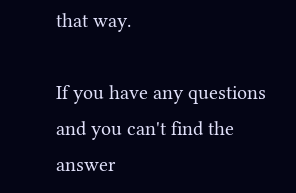that way.

If you have any questions and you can't find the answer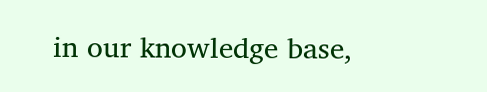in our knowledge base,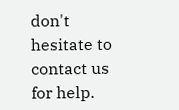don't hesitate to contact us for help.